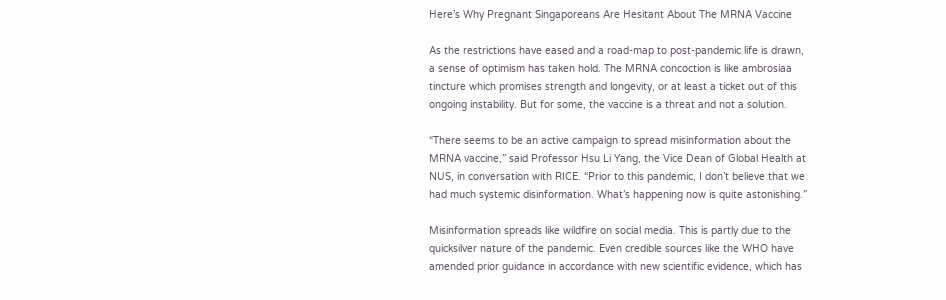Here’s Why Pregnant Singaporeans Are Hesitant About The MRNA Vaccine

As the restrictions have eased and a road-map to post-pandemic life is drawn, a sense of optimism has taken hold. The MRNA concoction is like ambrosiaa tincture which promises strength and longevity, or at least a ticket out of this ongoing instability. But for some, the vaccine is a threat and not a solution.

“There seems to be an active campaign to spread misinformation about the MRNA vaccine,” said Professor Hsu Li Yang, the Vice Dean of Global Health at NUS, in conversation with RICE. “Prior to this pandemic, I don’t believe that we had much systemic disinformation. What’s happening now is quite astonishing.”

Misinformation spreads like wildfire on social media. This is partly due to the quicksilver nature of the pandemic. Even credible sources like the WHO have amended prior guidance in accordance with new scientific evidence, which has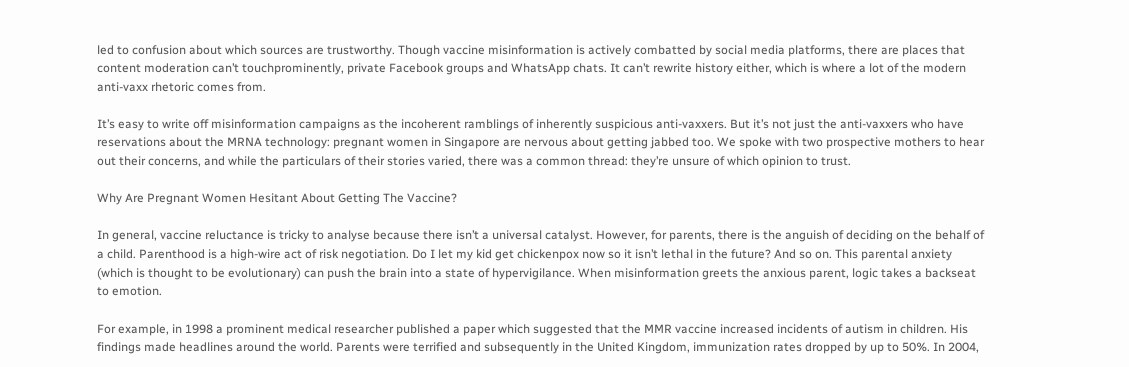led to confusion about which sources are trustworthy. Though vaccine misinformation is actively combatted by social media platforms, there are places that content moderation can’t touchprominently, private Facebook groups and WhatsApp chats. It can’t rewrite history either, which is where a lot of the modern anti-vaxx rhetoric comes from.

It’s easy to write off misinformation campaigns as the incoherent ramblings of inherently suspicious anti-vaxxers. But it’s not just the anti-vaxxers who have reservations about the MRNA technology: pregnant women in Singapore are nervous about getting jabbed too. We spoke with two prospective mothers to hear out their concerns, and while the particulars of their stories varied, there was a common thread: they’re unsure of which opinion to trust.

Why Are Pregnant Women Hesitant About Getting The Vaccine?

In general, vaccine reluctance is tricky to analyse because there isn’t a universal catalyst. However, for parents, there is the anguish of deciding on the behalf of a child. Parenthood is a high-wire act of risk negotiation. Do I let my kid get chickenpox now so it isn’t lethal in the future? And so on. This parental anxiety (which is thought to be evolutionary) can push the brain into a state of hypervigilance. When misinformation greets the anxious parent, logic takes a backseat to emotion.

For example, in 1998 a prominent medical researcher published a paper which suggested that the MMR vaccine increased incidents of autism in children. His findings made headlines around the world. Parents were terrified and subsequently in the United Kingdom, immunization rates dropped by up to 50%. In 2004,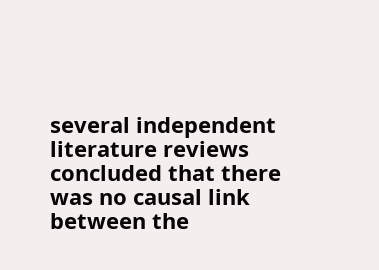several independent literature reviews concluded that there was no causal link between the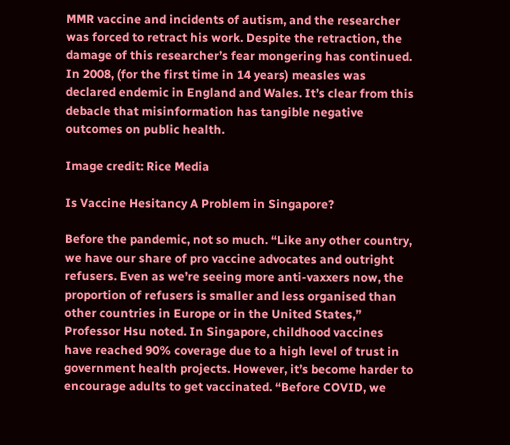MMR vaccine and incidents of autism, and the researcher was forced to retract his work. Despite the retraction, the damage of this researcher’s fear mongering has continued. In 2008, (for the first time in 14 years) measles was declared endemic in England and Wales. It’s clear from this debacle that misinformation has tangible negative outcomes on public health.

Image credit: Rice Media

Is Vaccine Hesitancy A Problem in Singapore?

Before the pandemic, not so much. “Like any other country, we have our share of pro vaccine advocates and outright refusers. Even as we’re seeing more anti-vaxxers now, the proportion of refusers is smaller and less organised than other countries in Europe or in the United States,” Professor Hsu noted. In Singapore, childhood vaccines have reached 90% coverage due to a high level of trust in government health projects. However, it’s become harder to encourage adults to get vaccinated. “Before COVID, we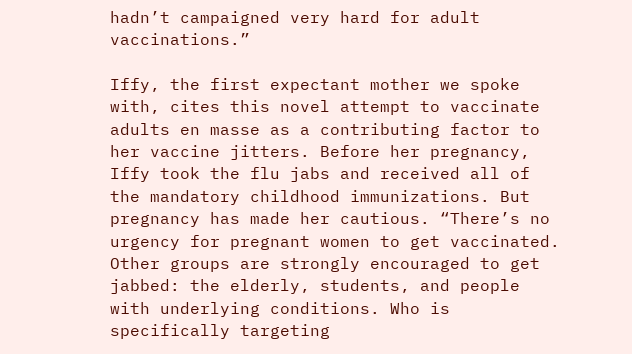hadn’t campaigned very hard for adult vaccinations.”

Iffy, the first expectant mother we spoke with, cites this novel attempt to vaccinate adults en masse as a contributing factor to her vaccine jitters. Before her pregnancy, Iffy took the flu jabs and received all of the mandatory childhood immunizations. But pregnancy has made her cautious. “There’s no urgency for pregnant women to get vaccinated. Other groups are strongly encouraged to get jabbed: the elderly, students, and people with underlying conditions. Who is specifically targeting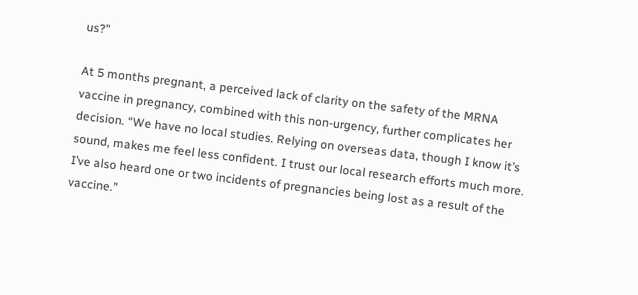us?”

At 5 months pregnant, a perceived lack of clarity on the safety of the MRNA vaccine in pregnancy, combined with this non-urgency, further complicates her decision. “We have no local studies. Relying on overseas data, though I know it’s sound, makes me feel less confident. I trust our local research efforts much more. I’ve also heard one or two incidents of pregnancies being lost as a result of the vaccine.”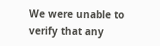We were unable to verify that any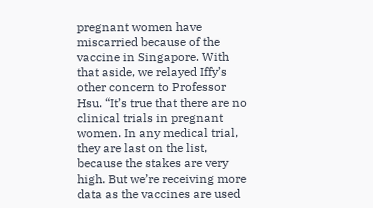pregnant women have miscarried because of the vaccine in Singapore. With that aside, we relayed Iffy’s other concern to Professor Hsu. “It’s true that there are no clinical trials in pregnant women. In any medical trial, they are last on the list, because the stakes are very high. But we’re receiving more data as the vaccines are used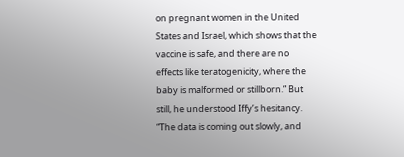on pregnant women in the United States and Israel, which shows that the vaccine is safe, and there are no effects like teratogenicity, where the baby is malformed or stillborn.” But still, he understood Iffy’s hesitancy. “The data is coming out slowly, and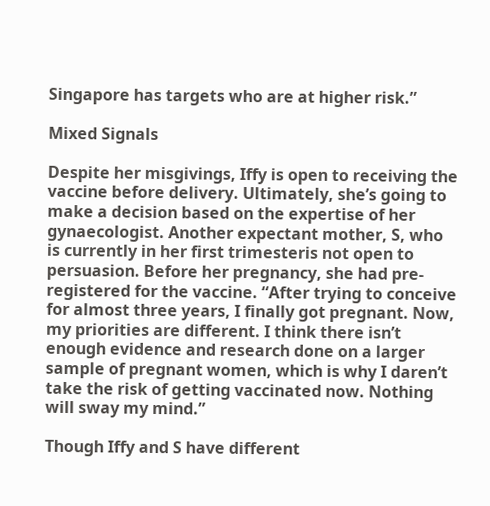Singapore has targets who are at higher risk.”

Mixed Signals

Despite her misgivings, Iffy is open to receiving the vaccine before delivery. Ultimately, she’s going to make a decision based on the expertise of her gynaecologist. Another expectant mother, S, who is currently in her first trimesteris not open to persuasion. Before her pregnancy, she had pre-registered for the vaccine. “After trying to conceive for almost three years, I finally got pregnant. Now, my priorities are different. I think there isn’t enough evidence and research done on a larger sample of pregnant women, which is why I daren’t take the risk of getting vaccinated now. Nothing will sway my mind.”

Though Iffy and S have different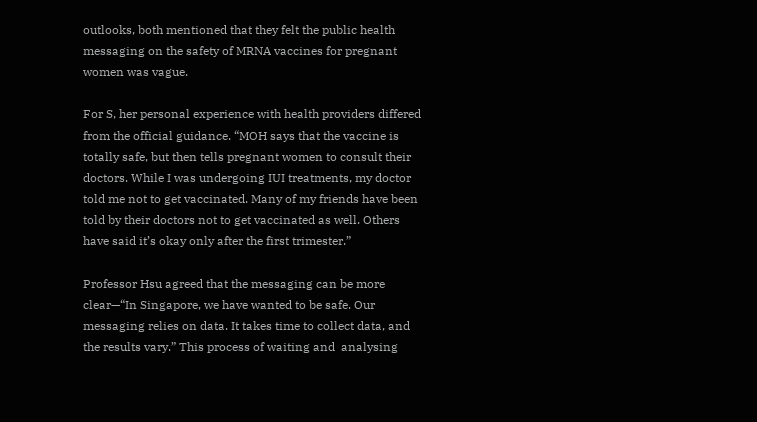outlooks, both mentioned that they felt the public health messaging on the safety of MRNA vaccines for pregnant women was vague.

For S, her personal experience with health providers differed from the official guidance. “MOH says that the vaccine is totally safe, but then tells pregnant women to consult their doctors. While I was undergoing IUI treatments, my doctor told me not to get vaccinated. Many of my friends have been told by their doctors not to get vaccinated as well. Others have said it’s okay only after the first trimester.”

Professor Hsu agreed that the messaging can be more clear—“In Singapore, we have wanted to be safe. Our messaging relies on data. It takes time to collect data, and the results vary.” This process of waiting and  analysing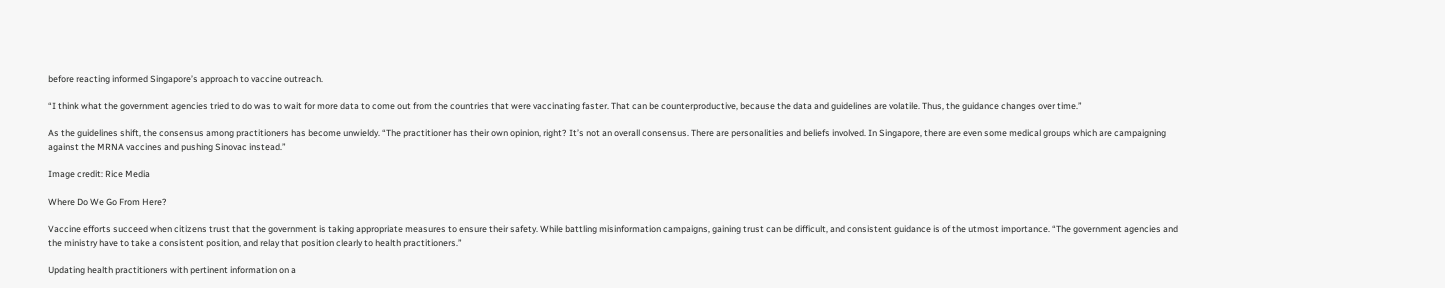before reacting informed Singapore’s approach to vaccine outreach.

“I think what the government agencies tried to do was to wait for more data to come out from the countries that were vaccinating faster. That can be counterproductive, because the data and guidelines are volatile. Thus, the guidance changes over time.”

As the guidelines shift, the consensus among practitioners has become unwieldy. “The practitioner has their own opinion, right? It’s not an overall consensus. There are personalities and beliefs involved. In Singapore, there are even some medical groups which are campaigning against the MRNA vaccines and pushing Sinovac instead.”

Image credit: Rice Media

Where Do We Go From Here?

Vaccine efforts succeed when citizens trust that the government is taking appropriate measures to ensure their safety. While battling misinformation campaigns, gaining trust can be difficult, and consistent guidance is of the utmost importance. “The government agencies and the ministry have to take a consistent position, and relay that position clearly to health practitioners.”

Updating health practitioners with pertinent information on a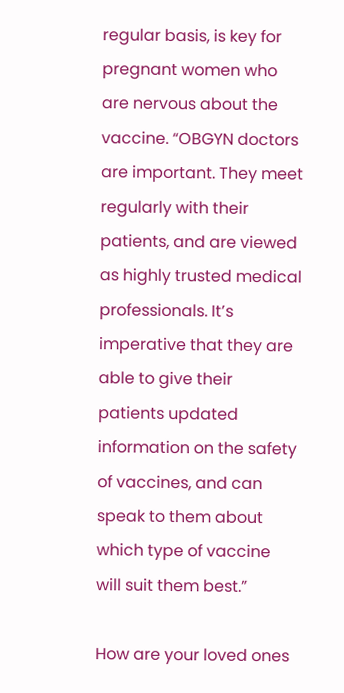regular basis, is key for pregnant women who are nervous about the vaccine. “OBGYN doctors are important. They meet regularly with their patients, and are viewed as highly trusted medical professionals. It’s imperative that they are able to give their patients updated information on the safety of vaccines, and can speak to them about which type of vaccine will suit them best.”

How are your loved ones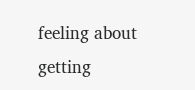feeling about getting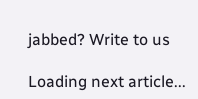jabbed? Write to us

Loading next article...